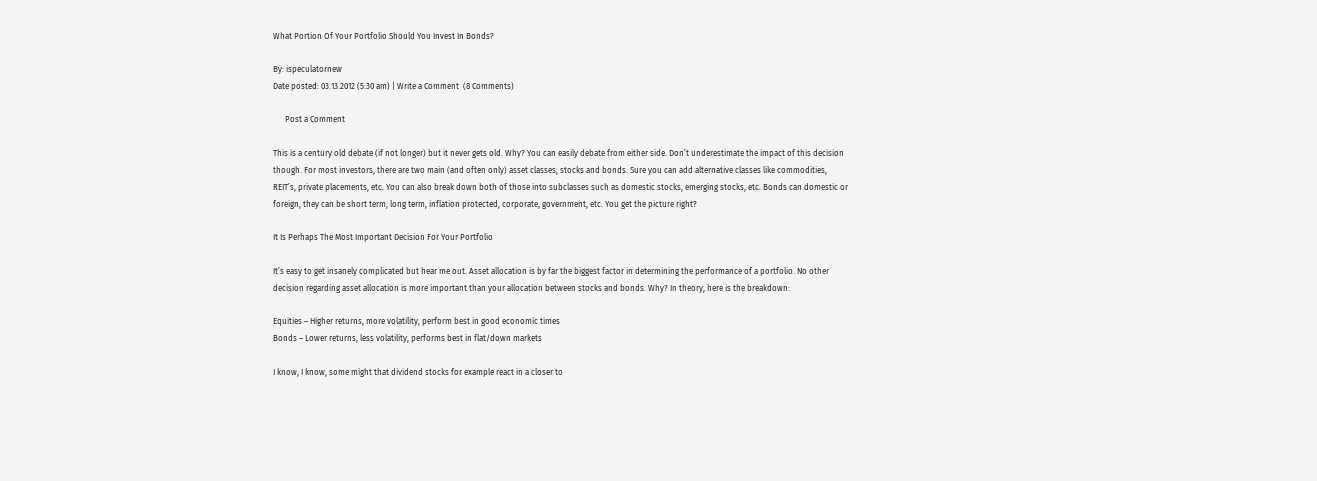What Portion Of Your Portfolio Should You Invest In Bonds?

By: ispeculatornew
Date posted: 03.13.2012 (5:30 am) | Write a Comment  (8 Comments)

      Post a Comment

This is a century old debate (if not longer) but it never gets old. Why? You can easily debate from either side. Don’t underestimate the impact of this decision though. For most investors, there are two main (and often only) asset classes; stocks and bonds. Sure you can add alternative classes like commodities, REIT’s, private placements, etc. You can also break down both of those into subclasses such as domestic stocks, emerging stocks, etc. Bonds can domestic or foreign, they can be short term, long term, inflation protected, corporate, government, etc. You get the picture right?

It Is Perhaps The Most Important Decision For Your Portfolio

It’s easy to get insanely complicated but hear me out. Asset allocation is by far the biggest factor in determining the performance of a portfolio. No other decision regarding asset allocation is more important than your allocation between stocks and bonds. Why? In theory, here is the breakdown:

Equities – Higher returns, more volatility, perform best in good economic times
Bonds – Lower returns, less volatility, performs best in flat/down markets

I know, I know, some might that dividend stocks for example react in a closer to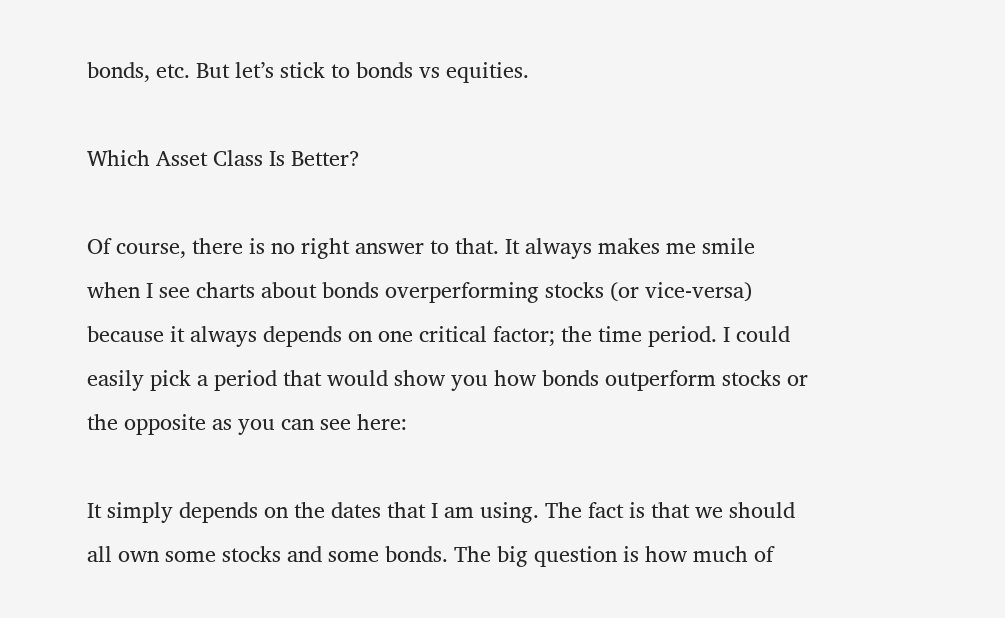bonds, etc. But let’s stick to bonds vs equities.

Which Asset Class Is Better?

Of course, there is no right answer to that. It always makes me smile when I see charts about bonds overperforming stocks (or vice-versa) because it always depends on one critical factor; the time period. I could easily pick a period that would show you how bonds outperform stocks or the opposite as you can see here:

It simply depends on the dates that I am using. The fact is that we should all own some stocks and some bonds. The big question is how much of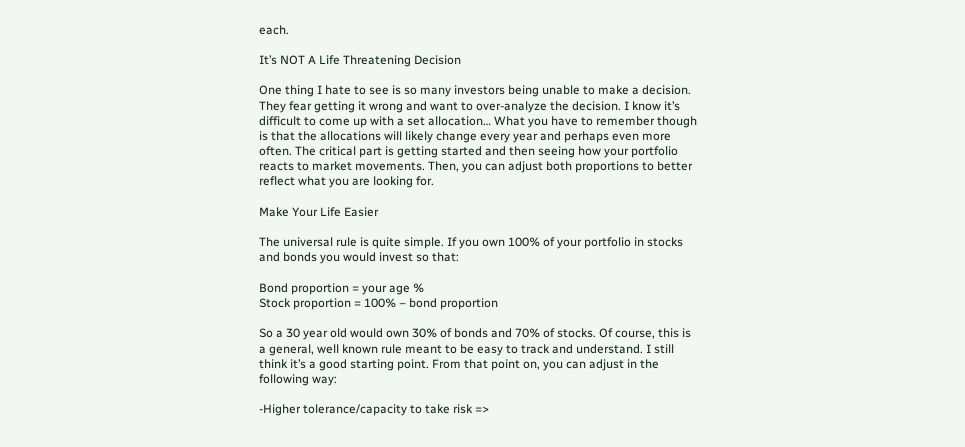each.

It’s NOT A Life Threatening Decision

One thing I hate to see is so many investors being unable to make a decision. They fear getting it wrong and want to over-analyze the decision. I know it’s difficult to come up with a set allocation… What you have to remember though is that the allocations will likely change every year and perhaps even more often. The critical part is getting started and then seeing how your portfolio reacts to market movements. Then, you can adjust both proportions to better reflect what you are looking for.

Make Your Life Easier

The universal rule is quite simple. If you own 100% of your portfolio in stocks and bonds you would invest so that:

Bond proportion = your age %
Stock proportion = 100% – bond proportion

So a 30 year old would own 30% of bonds and 70% of stocks. Of course, this is a general, well known rule meant to be easy to track and understand. I still think it’s a good starting point. From that point on, you can adjust in the following way:

-Higher tolerance/capacity to take risk =>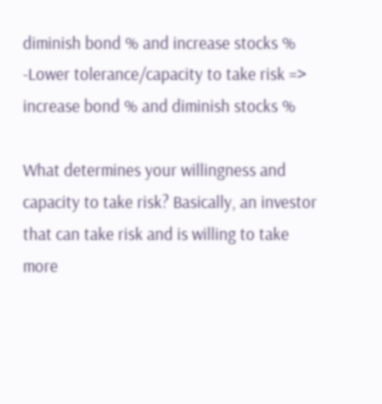diminish bond % and increase stocks %
-Lower tolerance/capacity to take risk => increase bond % and diminish stocks %

What determines your willingness and capacity to take risk? Basically, an investor that can take risk and is willing to take more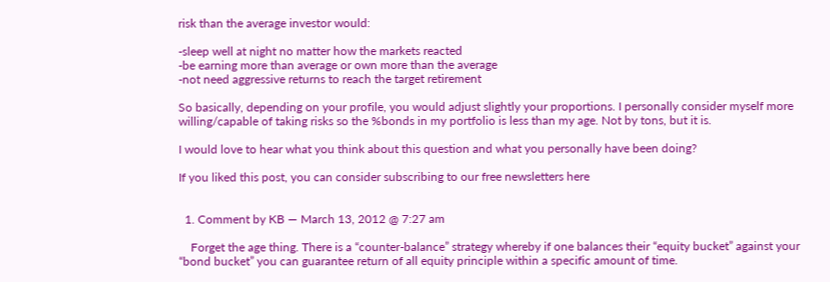risk than the average investor would:

-sleep well at night no matter how the markets reacted
-be earning more than average or own more than the average
-not need aggressive returns to reach the target retirement

So basically, depending on your profile, you would adjust slightly your proportions. I personally consider myself more willing/capable of taking risks so the %bonds in my portfolio is less than my age. Not by tons, but it is.

I would love to hear what you think about this question and what you personally have been doing?

If you liked this post, you can consider subscribing to our free newsletters here


  1. Comment by KB — March 13, 2012 @ 7:27 am

    Forget the age thing. There is a “counter-balance” strategy whereby if one balances their “equity bucket” against your “bond bucket” you can guarantee return of all equity principle within a specific amount of time.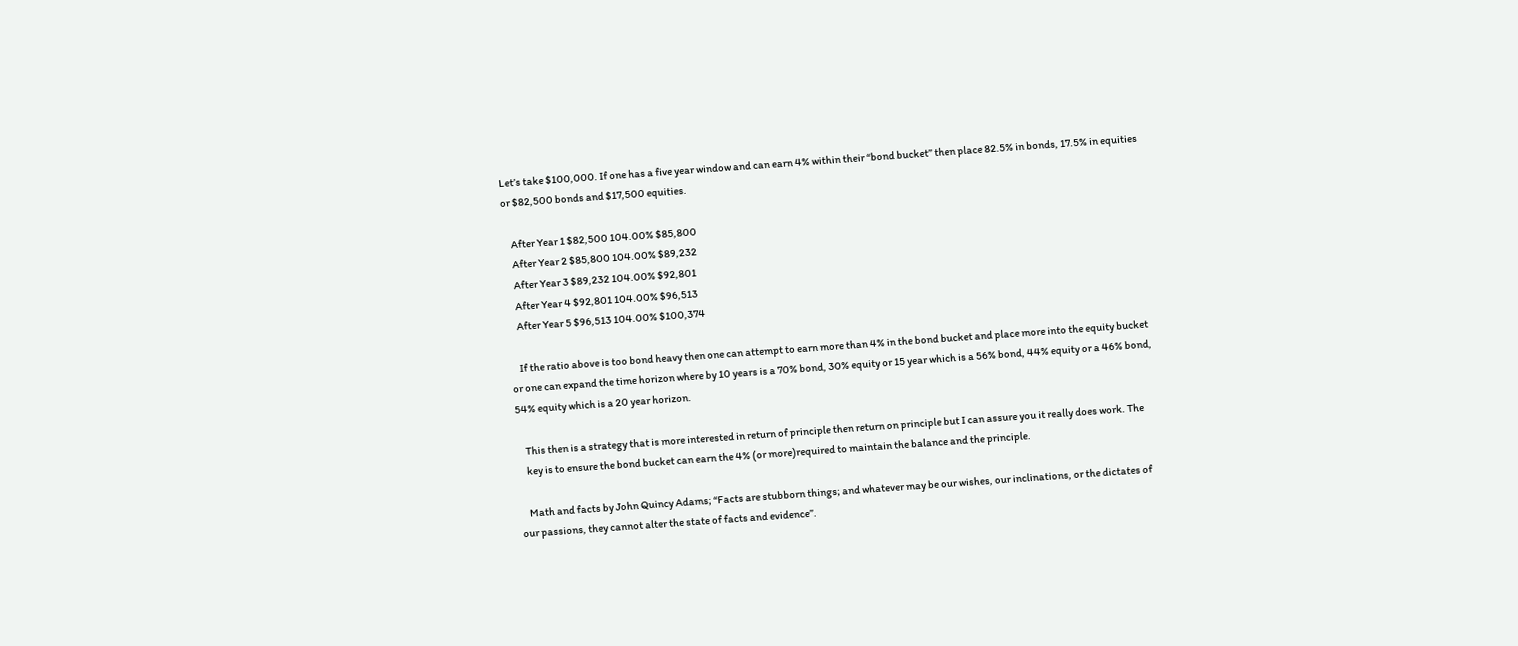Let’s take $100,000. If one has a five year window and can earn 4% within their “bond bucket” then place 82.5% in bonds, 17.5% in equities or $82,500 bonds and $17,500 equities.

    After Year 1 $82,500 104.00% $85,800
    After Year 2 $85,800 104.00% $89,232
    After Year 3 $89,232 104.00% $92,801
    After Year 4 $92,801 104.00% $96,513
    After Year 5 $96,513 104.00% $100,374

    If the ratio above is too bond heavy then one can attempt to earn more than 4% in the bond bucket and place more into the equity bucket or one can expand the time horizon where by 10 years is a 70% bond, 30% equity or 15 year which is a 56% bond, 44% equity or a 46% bond, 54% equity which is a 20 year horizon.

    This then is a strategy that is more interested in return of principle then return on principle but I can assure you it really does work. The
    key is to ensure the bond bucket can earn the 4% (or more)required to maintain the balance and the principle.

    Math and facts by John Quincy Adams; “Facts are stubborn things; and whatever may be our wishes, our inclinations, or the dictates of our passions, they cannot alter the state of facts and evidence”.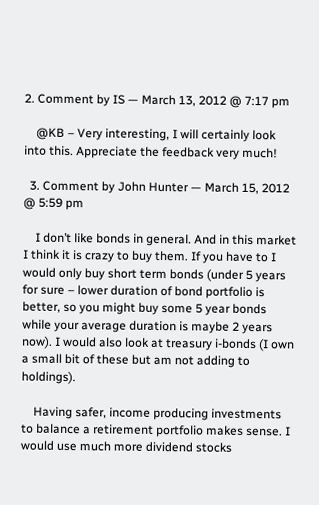2. Comment by IS — March 13, 2012 @ 7:17 pm

    @KB – Very interesting, I will certainly look into this. Appreciate the feedback very much!

  3. Comment by John Hunter — March 15, 2012 @ 5:59 pm

    I don’t like bonds in general. And in this market I think it is crazy to buy them. If you have to I would only buy short term bonds (under 5 years for sure – lower duration of bond portfolio is better, so you might buy some 5 year bonds while your average duration is maybe 2 years now). I would also look at treasury i-bonds (I own a small bit of these but am not adding to holdings).

    Having safer, income producing investments to balance a retirement portfolio makes sense. I would use much more dividend stocks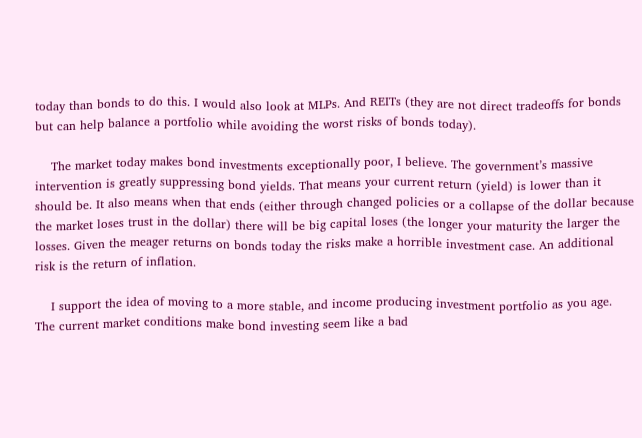today than bonds to do this. I would also look at MLPs. And REITs (they are not direct tradeoffs for bonds but can help balance a portfolio while avoiding the worst risks of bonds today).

    The market today makes bond investments exceptionally poor, I believe. The government’s massive intervention is greatly suppressing bond yields. That means your current return (yield) is lower than it should be. It also means when that ends (either through changed policies or a collapse of the dollar because the market loses trust in the dollar) there will be big capital loses (the longer your maturity the larger the losses. Given the meager returns on bonds today the risks make a horrible investment case. An additional risk is the return of inflation.

    I support the idea of moving to a more stable, and income producing investment portfolio as you age. The current market conditions make bond investing seem like a bad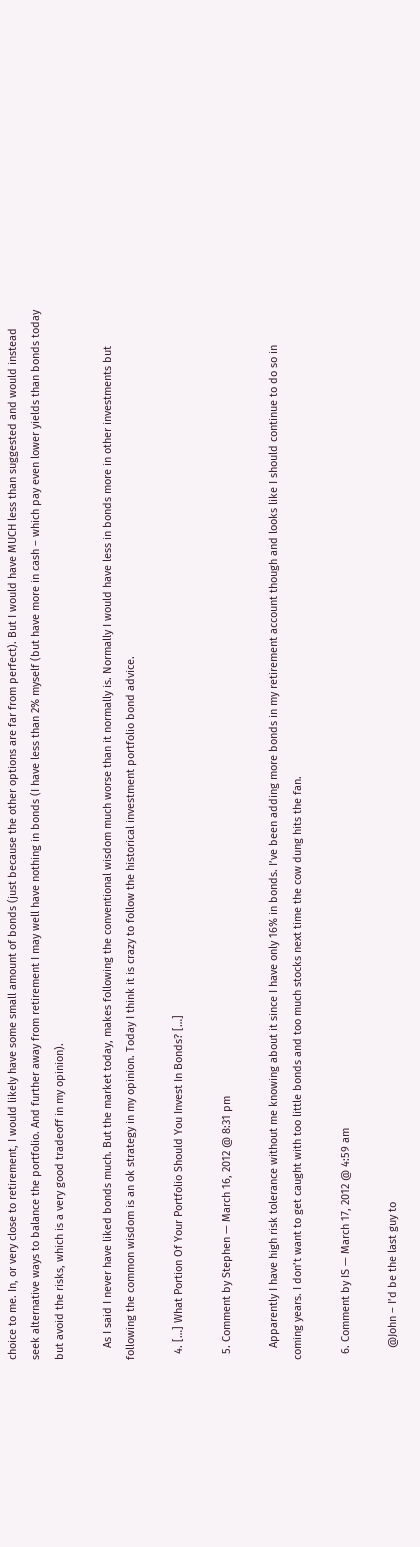choice to me. In, or very close to retirement, I would likely have some small amount of bonds (just because the other options are far from perfect). But I would have MUCH less than suggested and would instead seek alternative ways to balance the portfolio. And further away from retirement I may well have nothing in bonds (I have less than 2% myself (but have more in cash – which pay even lower yields than bonds today but avoid the risks, which is a very good tradeoff in my opinion).

    As I said I never have liked bonds much. But the market today, makes following the conventional wisdom much worse than it normally is. Normally I would have less in bonds more in other investments but following the common wisdom is an ok strategy in my opinion. Today I think it is crazy to follow the historical investment portfolio bond advice.

  4. […] What Portion Of Your Portfolio Should You Invest In Bonds? […]

  5. Comment by Stephen — March 16, 2012 @ 8:31 pm

    Apparently I have high risk tolerance without me knowing about it since I have only 16% in bonds. I’ve been adding more bonds in my retirement account though and looks like I should continue to do so in coming years. I don’t want to get caught with too little bonds and too much stocks next time the cow dung hits the fan.

  6. Comment by IS — March 17, 2012 @ 4:59 am

    @John – I’d be the last guy to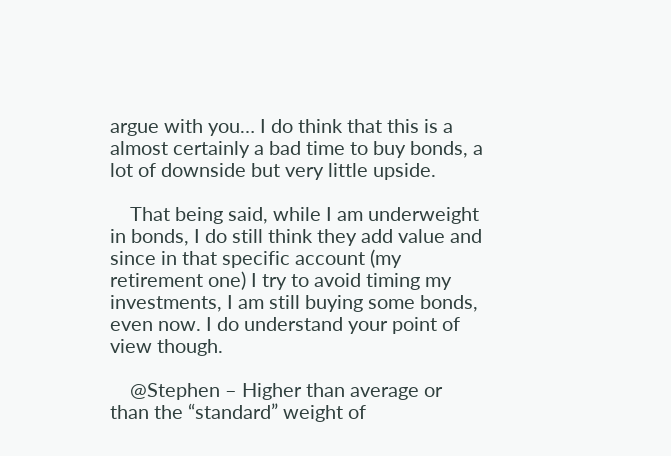argue with you… I do think that this is a almost certainly a bad time to buy bonds, a lot of downside but very little upside.

    That being said, while I am underweight in bonds, I do still think they add value and since in that specific account (my retirement one) I try to avoid timing my investments, I am still buying some bonds, even now. I do understand your point of view though.

    @Stephen – Higher than average or than the “standard” weight of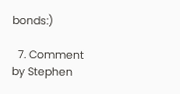bonds:)

  7. Comment by Stephen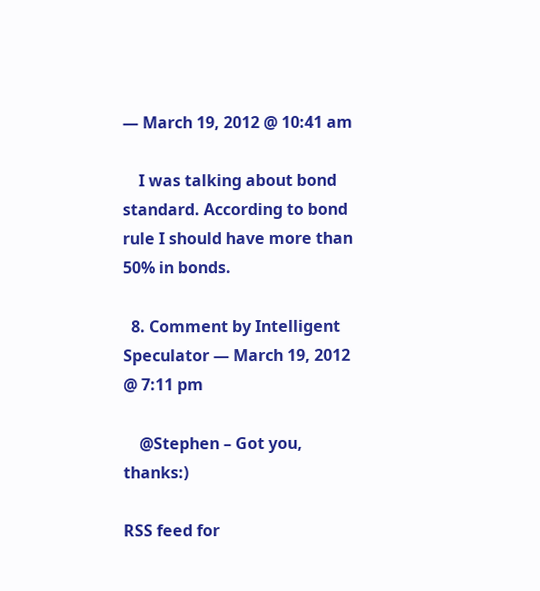— March 19, 2012 @ 10:41 am

    I was talking about bond standard. According to bond rule I should have more than 50% in bonds.

  8. Comment by Intelligent Speculator — March 19, 2012 @ 7:11 pm

    @Stephen – Got you, thanks:)

RSS feed for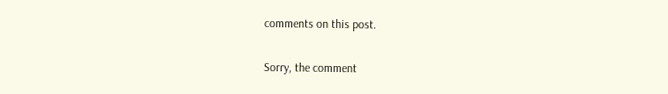comments on this post.

Sorry, the comment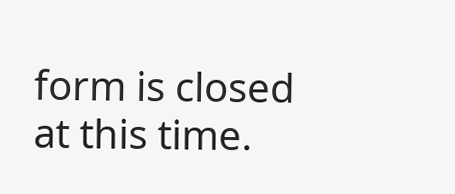form is closed at this time.